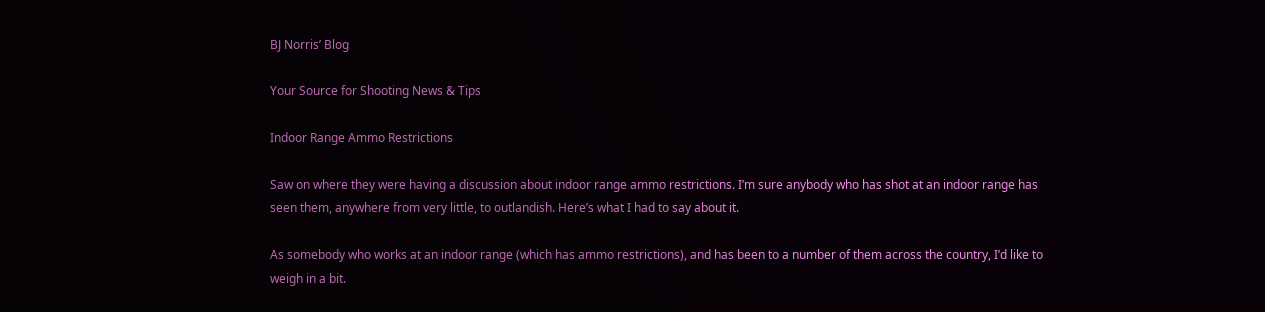BJ Norris’ Blog

Your Source for Shooting News & Tips

Indoor Range Ammo Restrictions

Saw on where they were having a discussion about indoor range ammo restrictions. I’m sure anybody who has shot at an indoor range has seen them, anywhere from very little, to outlandish. Here’s what I had to say about it.

As somebody who works at an indoor range (which has ammo restrictions), and has been to a number of them across the country, I’d like to weigh in a bit.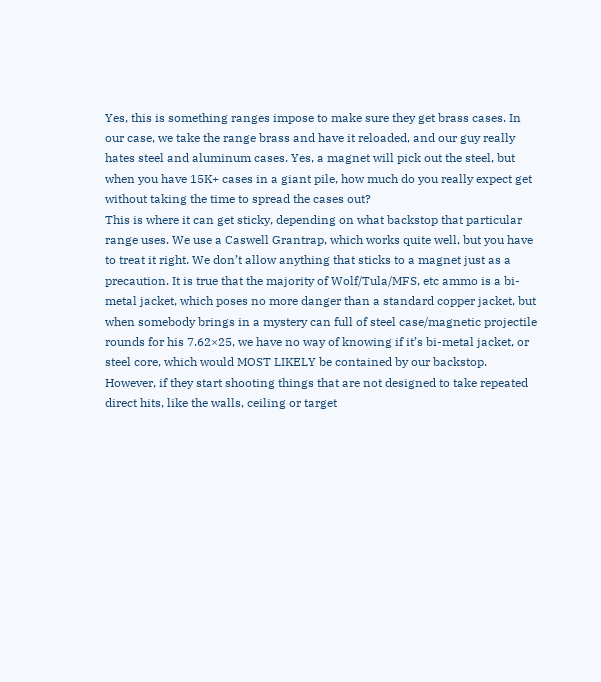Yes, this is something ranges impose to make sure they get brass cases. In our case, we take the range brass and have it reloaded, and our guy really hates steel and aluminum cases. Yes, a magnet will pick out the steel, but when you have 15K+ cases in a giant pile, how much do you really expect get without taking the time to spread the cases out?
This is where it can get sticky, depending on what backstop that particular range uses. We use a Caswell Grantrap, which works quite well, but you have to treat it right. We don’t allow anything that sticks to a magnet just as a precaution. It is true that the majority of Wolf/Tula/MFS, etc ammo is a bi-metal jacket, which poses no more danger than a standard copper jacket, but when somebody brings in a mystery can full of steel case/magnetic projectile rounds for his 7.62×25, we have no way of knowing if it’s bi-metal jacket, or steel core, which would MOST LIKELY be contained by our backstop. However, if they start shooting things that are not designed to take repeated direct hits, like the walls, ceiling or target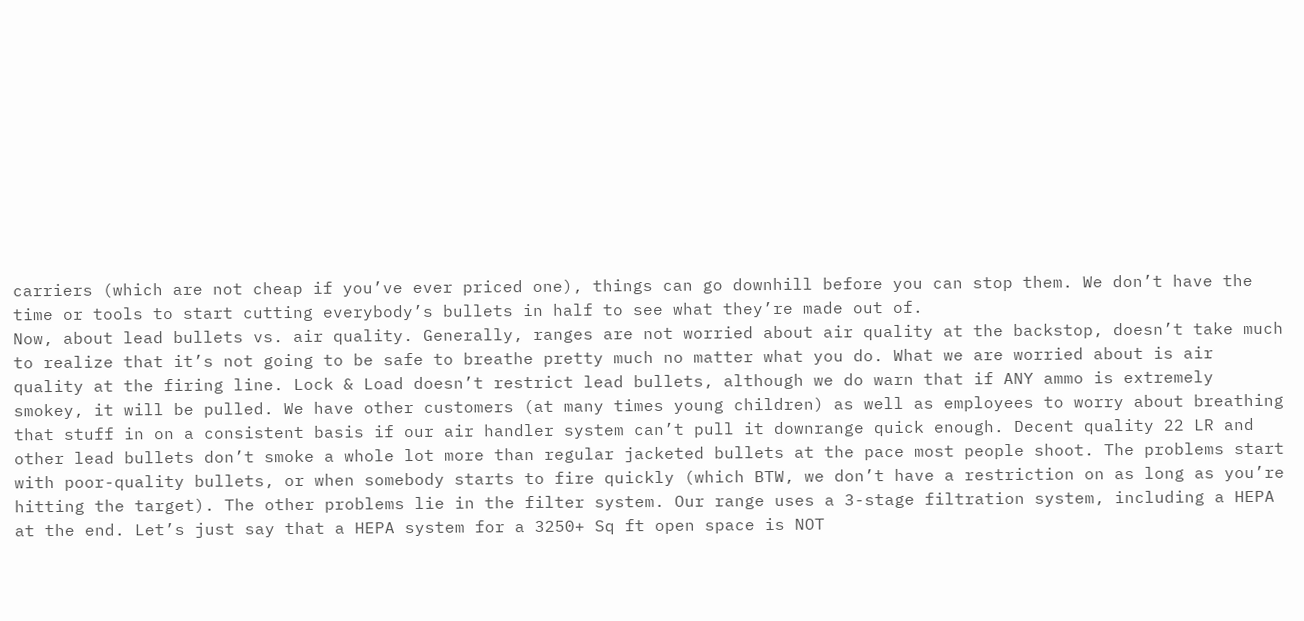carriers (which are not cheap if you’ve ever priced one), things can go downhill before you can stop them. We don’t have the time or tools to start cutting everybody’s bullets in half to see what they’re made out of.
Now, about lead bullets vs. air quality. Generally, ranges are not worried about air quality at the backstop, doesn’t take much to realize that it’s not going to be safe to breathe pretty much no matter what you do. What we are worried about is air quality at the firing line. Lock & Load doesn’t restrict lead bullets, although we do warn that if ANY ammo is extremely smokey, it will be pulled. We have other customers (at many times young children) as well as employees to worry about breathing that stuff in on a consistent basis if our air handler system can’t pull it downrange quick enough. Decent quality 22 LR and other lead bullets don’t smoke a whole lot more than regular jacketed bullets at the pace most people shoot. The problems start with poor-quality bullets, or when somebody starts to fire quickly (which BTW, we don’t have a restriction on as long as you’re hitting the target). The other problems lie in the filter system. Our range uses a 3-stage filtration system, including a HEPA at the end. Let’s just say that a HEPA system for a 3250+ Sq ft open space is NOT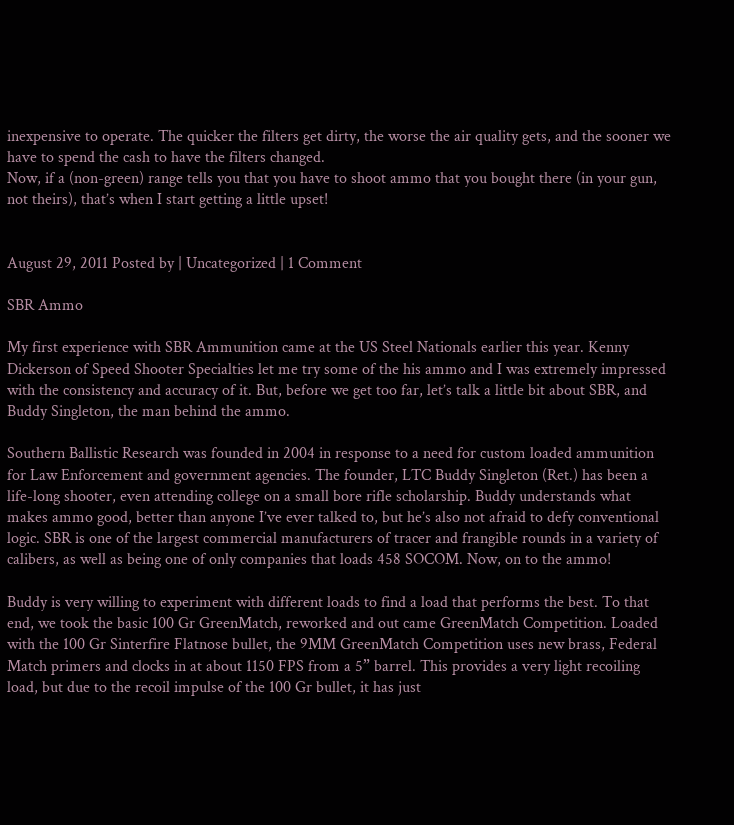inexpensive to operate. The quicker the filters get dirty, the worse the air quality gets, and the sooner we have to spend the cash to have the filters changed.
Now, if a (non-green) range tells you that you have to shoot ammo that you bought there (in your gun, not theirs), that’s when I start getting a little upset!


August 29, 2011 Posted by | Uncategorized | 1 Comment

SBR Ammo

My first experience with SBR Ammunition came at the US Steel Nationals earlier this year. Kenny Dickerson of Speed Shooter Specialties let me try some of the his ammo and I was extremely impressed with the consistency and accuracy of it. But, before we get too far, let’s talk a little bit about SBR, and Buddy Singleton, the man behind the ammo.

Southern Ballistic Research was founded in 2004 in response to a need for custom loaded ammunition for Law Enforcement and government agencies. The founder, LTC Buddy Singleton (Ret.) has been a life-long shooter, even attending college on a small bore rifle scholarship. Buddy understands what makes ammo good, better than anyone I’ve ever talked to, but he’s also not afraid to defy conventional logic. SBR is one of the largest commercial manufacturers of tracer and frangible rounds in a variety of calibers, as well as being one of only companies that loads 458 SOCOM. Now, on to the ammo!

Buddy is very willing to experiment with different loads to find a load that performs the best. To that end, we took the basic 100 Gr GreenMatch, reworked and out came GreenMatch Competition. Loaded with the 100 Gr Sinterfire Flatnose bullet, the 9MM GreenMatch Competition uses new brass, Federal Match primers and clocks in at about 1150 FPS from a 5” barrel. This provides a very light recoiling load, but due to the recoil impulse of the 100 Gr bullet, it has just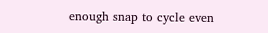enough snap to cycle even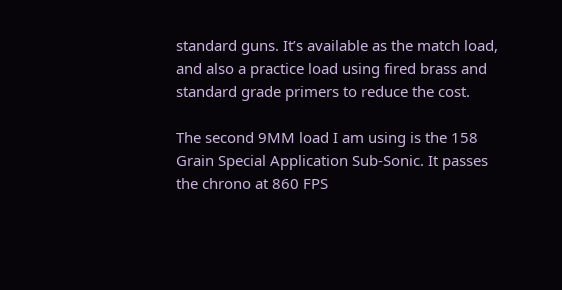standard guns. It’s available as the match load, and also a practice load using fired brass and standard grade primers to reduce the cost.

The second 9MM load I am using is the 158 Grain Special Application Sub-Sonic. It passes the chrono at 860 FPS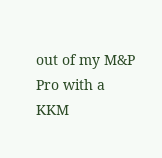out of my M&P Pro with a KKM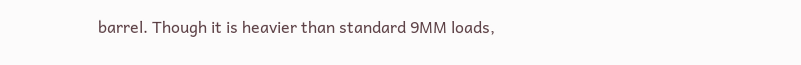barrel. Though it is heavier than standard 9MM loads,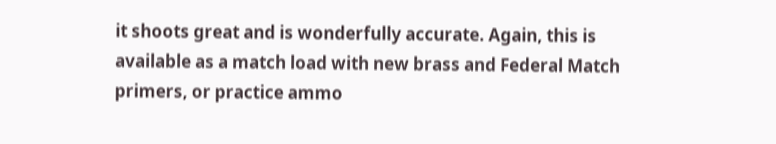it shoots great and is wonderfully accurate. Again, this is available as a match load with new brass and Federal Match primers, or practice ammo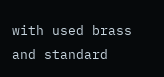with used brass and standard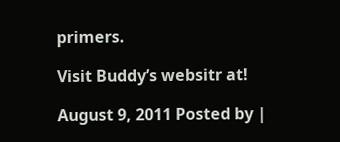primers.

Visit Buddy’s websitr at!

August 9, 2011 Posted by |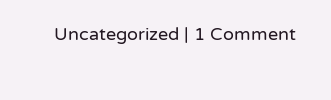Uncategorized | 1 Comment